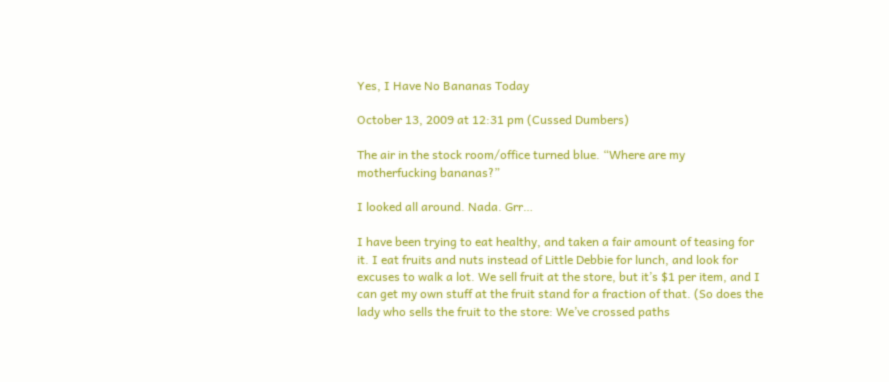Yes, I Have No Bananas Today

October 13, 2009 at 12:31 pm (Cussed Dumbers)

The air in the stock room/office turned blue. “Where are my motherfucking bananas?”

I looked all around. Nada. Grr…

I have been trying to eat healthy, and taken a fair amount of teasing for it. I eat fruits and nuts instead of Little Debbie for lunch, and look for excuses to walk a lot. We sell fruit at the store, but it’s $1 per item, and I can get my own stuff at the fruit stand for a fraction of that. (So does the lady who sells the fruit to the store: We’ve crossed paths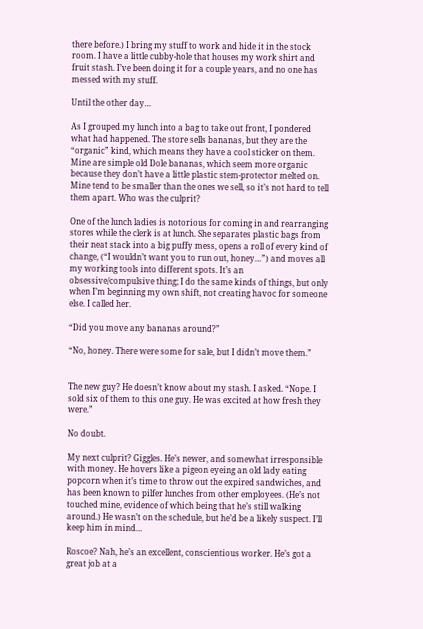there before.) I bring my stuff to work and hide it in the stock room. I have a little cubby-hole that houses my work shirt and fruit stash. I’ve been doing it for a couple years, and no one has messed with my stuff.

Until the other day…

As I grouped my lunch into a bag to take out front, I pondered what had happened. The store sells bananas, but they are the “organic” kind, which means they have a cool sticker on them. Mine are simple old Dole bananas, which seem more organic because they don’t have a little plastic stem-protector melted on. Mine tend to be smaller than the ones we sell, so it’s not hard to tell them apart. Who was the culprit?

One of the lunch ladies is notorious for coming in and rearranging stores while the clerk is at lunch. She separates plastic bags from their neat stack into a big puffy mess, opens a roll of every kind of change, (“I wouldn’t want you to run out, honey…”) and moves all my working tools into different spots. It’s an obsessive/compulsive thing; I do the same kinds of things, but only when I’m beginning my own shift, not creating havoc for someone else. I called her.

“Did you move any bananas around?”

“No, honey. There were some for sale, but I didn’t move them.”


The new guy? He doesn’t know about my stash. I asked. “Nope. I sold six of them to this one guy. He was excited at how fresh they were.”

No doubt.

My next culprit? Giggles. He’s newer, and somewhat irresponsible with money. He hovers like a pigeon eyeing an old lady eating popcorn when it’s time to throw out the expired sandwiches, and has been known to pilfer lunches from other employees. (He’s not touched mine, evidence of which being that he’s still walking around.) He wasn’t on the schedule, but he’d be a likely suspect. I’ll keep him in mind…

Roscoe? Nah, he’s an excellent, conscientious worker. He’s got a great job at a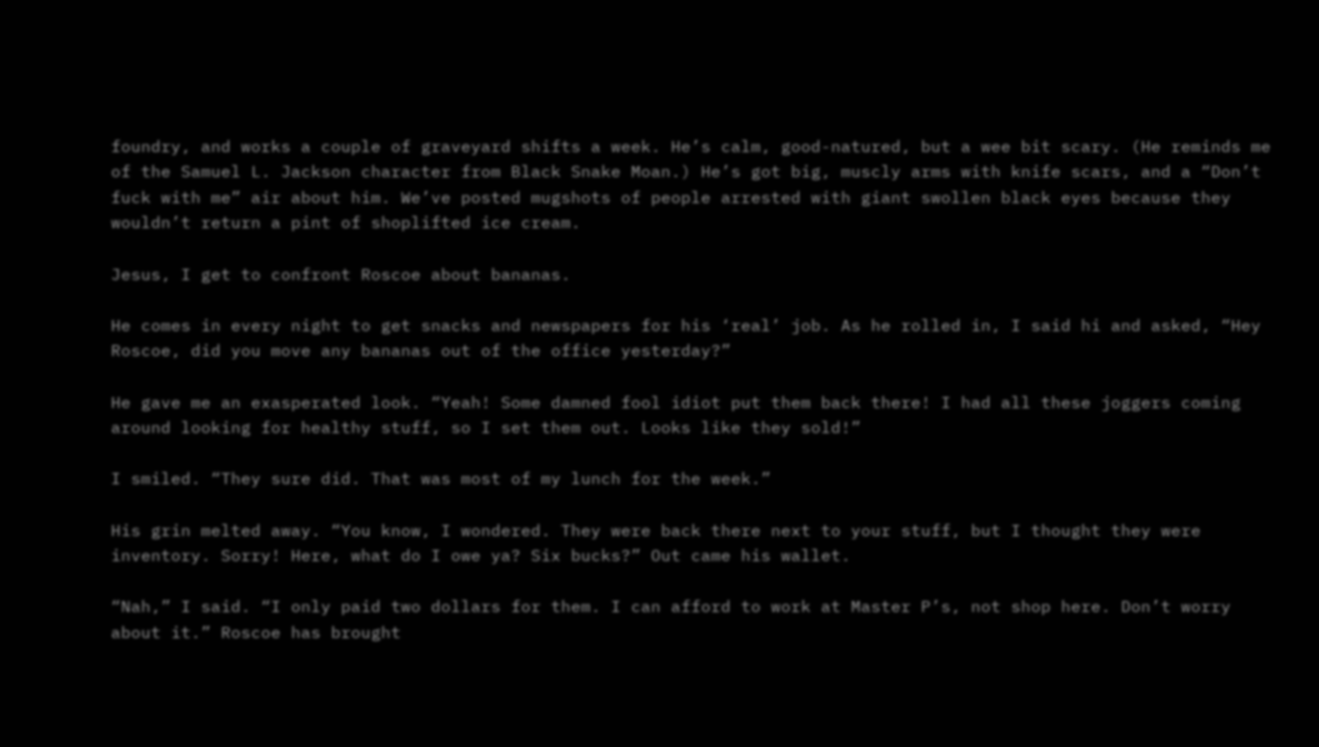foundry, and works a couple of graveyard shifts a week. He’s calm, good-natured, but a wee bit scary. (He reminds me of the Samuel L. Jackson character from Black Snake Moan.) He’s got big, muscly arms with knife scars, and a “Don’t fuck with me” air about him. We’ve posted mugshots of people arrested with giant swollen black eyes because they wouldn’t return a pint of shoplifted ice cream.

Jesus, I get to confront Roscoe about bananas.

He comes in every night to get snacks and newspapers for his ‘real’ job. As he rolled in, I said hi and asked, “Hey Roscoe, did you move any bananas out of the office yesterday?”

He gave me an exasperated look. “Yeah! Some damned fool idiot put them back there! I had all these joggers coming around looking for healthy stuff, so I set them out. Looks like they sold!”

I smiled. “They sure did. That was most of my lunch for the week.”

His grin melted away. “You know, I wondered. They were back there next to your stuff, but I thought they were inventory. Sorry! Here, what do I owe ya? Six bucks?” Out came his wallet.

“Nah,” I said. “I only paid two dollars for them. I can afford to work at Master P’s, not shop here. Don’t worry about it.” Roscoe has brought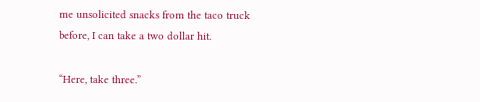me unsolicited snacks from the taco truck before, I can take a two dollar hit.

“Here, take three.”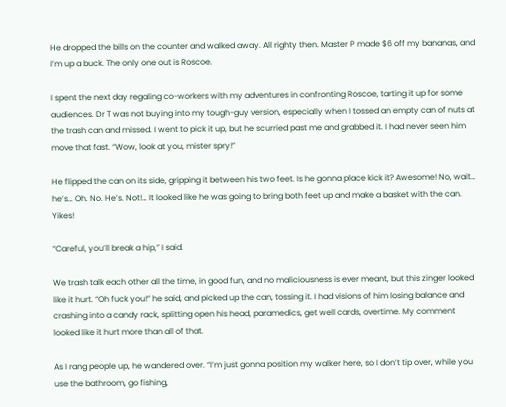He dropped the bills on the counter and walked away. All righty then. Master P made $6 off my bananas, and I’m up a buck. The only one out is Roscoe.

I spent the next day regaling co-workers with my adventures in confronting Roscoe, tarting it up for some audiences. Dr T was not buying into my tough-guy version, especially when I tossed an empty can of nuts at the trash can and missed. I went to pick it up, but he scurried past me and grabbed it. I had never seen him move that fast. “Wow, look at you, mister spry!”

He flipped the can on its side, gripping it between his two feet. Is he gonna place kick it? Awesome! No, wait… he’s… Oh. No. He’s. Not!… It looked like he was going to bring both feet up and make a basket with the can. Yikes!

“Careful, you’ll break a hip,” I said.

We trash talk each other all the time, in good fun, and no maliciousness is ever meant, but this zinger looked like it hurt. “Oh fuck you!” he said, and picked up the can, tossing it. I had visions of him losing balance and crashing into a candy rack, splitting open his head, paramedics, get well cards, overtime. My comment looked like it hurt more than all of that.

As I rang people up, he wandered over. “I’m just gonna position my walker here, so I don’t tip over, while you use the bathroom, go fishing,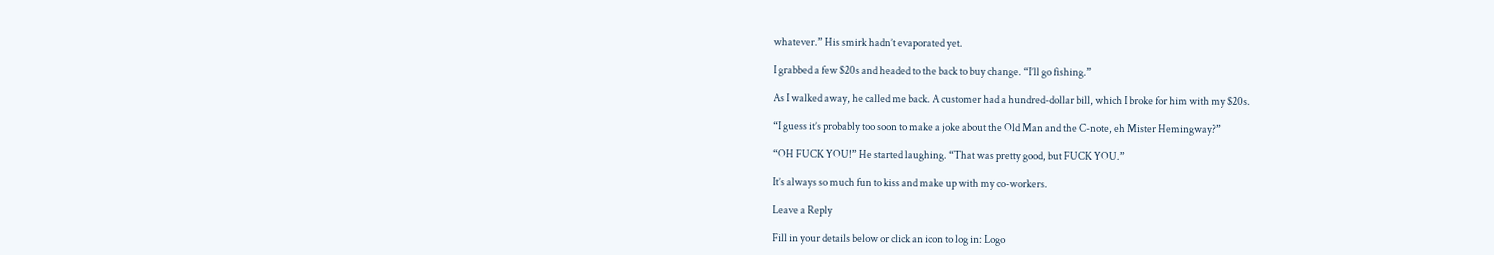whatever.” His smirk hadn’t evaporated yet.

I grabbed a few $20s and headed to the back to buy change. “I’ll go fishing.”

As I walked away, he called me back. A customer had a hundred-dollar bill, which I broke for him with my $20s.

“I guess it’s probably too soon to make a joke about the Old Man and the C-note, eh Mister Hemingway?”

“OH FUCK YOU!” He started laughing. “That was pretty good, but FUCK YOU.”

It’s always so much fun to kiss and make up with my co-workers.

Leave a Reply

Fill in your details below or click an icon to log in: Logo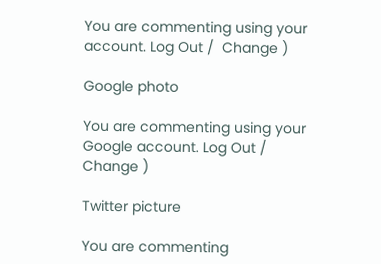You are commenting using your account. Log Out /  Change )

Google photo

You are commenting using your Google account. Log Out /  Change )

Twitter picture

You are commenting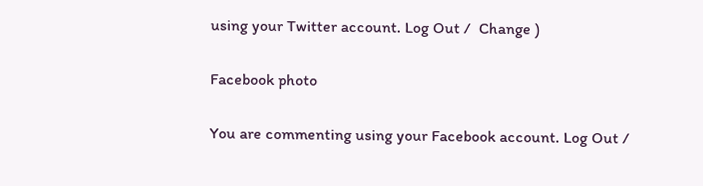using your Twitter account. Log Out /  Change )

Facebook photo

You are commenting using your Facebook account. Log Out /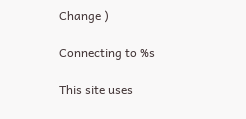Change )

Connecting to %s

This site uses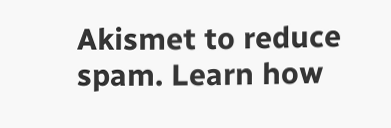Akismet to reduce spam. Learn how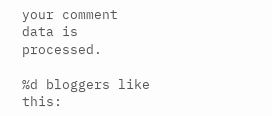your comment data is processed.

%d bloggers like this: